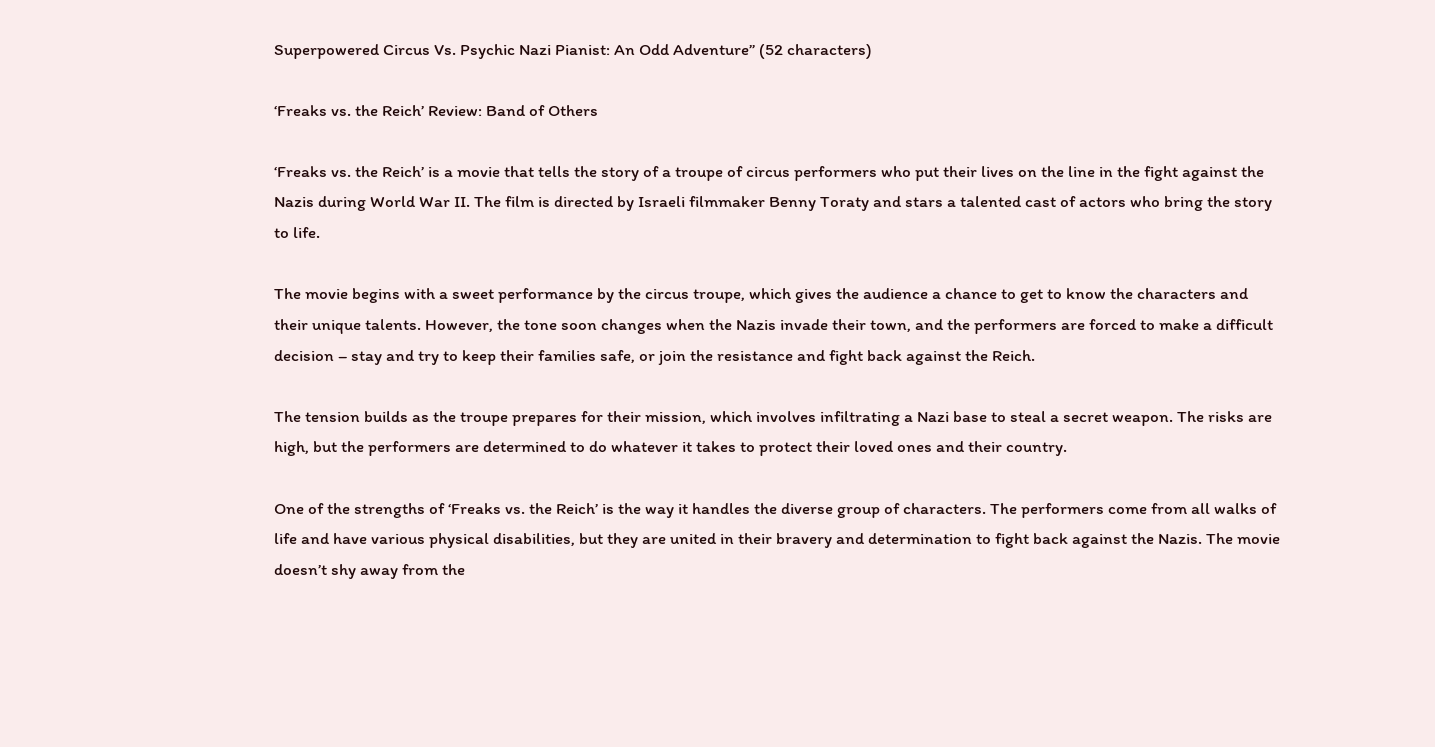Superpowered Circus Vs. Psychic Nazi Pianist: An Odd Adventure” (52 characters)

‘Freaks vs. the Reich’ Review: Band of Others

‘Freaks vs. the Reich’ is a movie that tells the story of a troupe of circus performers who put their lives on the line in the fight against the Nazis during World War II. The film is directed by Israeli filmmaker Benny Toraty and stars a talented cast of actors who bring the story to life.

The movie begins with a sweet performance by the circus troupe, which gives the audience a chance to get to know the characters and their unique talents. However, the tone soon changes when the Nazis invade their town, and the performers are forced to make a difficult decision – stay and try to keep their families safe, or join the resistance and fight back against the Reich.

The tension builds as the troupe prepares for their mission, which involves infiltrating a Nazi base to steal a secret weapon. The risks are high, but the performers are determined to do whatever it takes to protect their loved ones and their country.

One of the strengths of ‘Freaks vs. the Reich’ is the way it handles the diverse group of characters. The performers come from all walks of life and have various physical disabilities, but they are united in their bravery and determination to fight back against the Nazis. The movie doesn’t shy away from the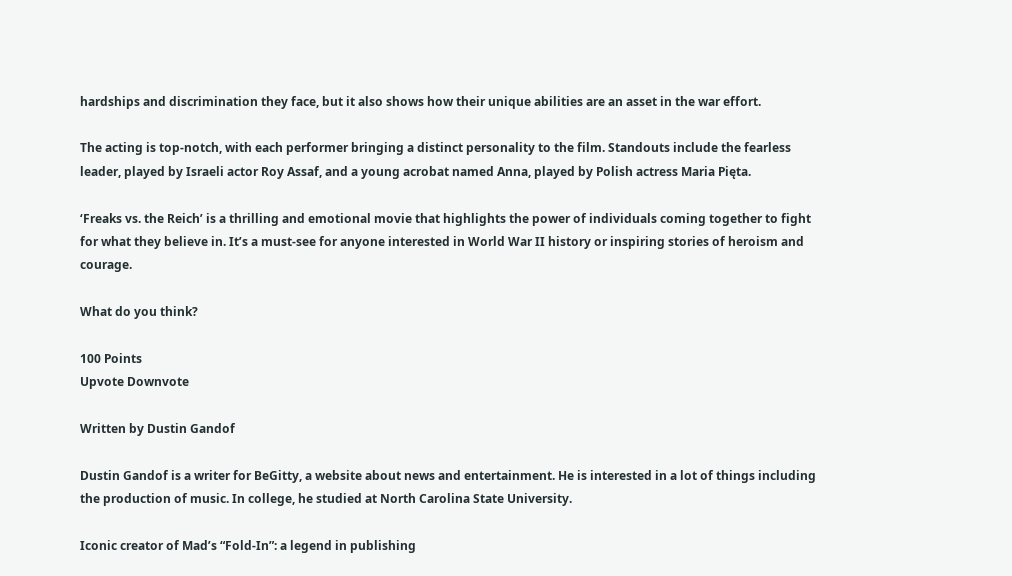hardships and discrimination they face, but it also shows how their unique abilities are an asset in the war effort.

The acting is top-notch, with each performer bringing a distinct personality to the film. Standouts include the fearless leader, played by Israeli actor Roy Assaf, and a young acrobat named Anna, played by Polish actress Maria Pięta.

‘Freaks vs. the Reich’ is a thrilling and emotional movie that highlights the power of individuals coming together to fight for what they believe in. It’s a must-see for anyone interested in World War II history or inspiring stories of heroism and courage.

What do you think?

100 Points
Upvote Downvote

Written by Dustin Gandof

Dustin Gandof is a writer for BeGitty, a website about news and entertainment. He is interested in a lot of things including the production of music. In college, he studied at North Carolina State University.

Iconic creator of Mad’s “Fold-In”: a legend in publishing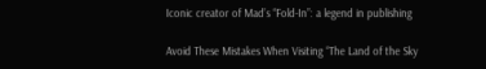Iconic creator of Mad’s “Fold-In”: a legend in publishing

Avoid These Mistakes When Visiting “The Land of the Sky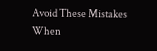Avoid These Mistakes When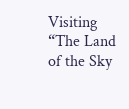Visiting “The Land of the Sky